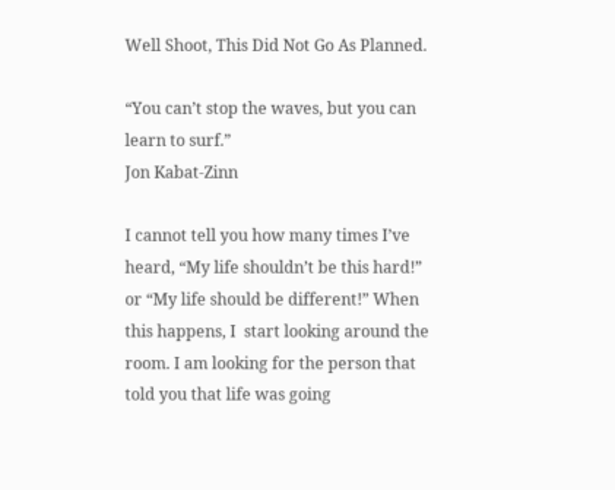Well Shoot, This Did Not Go As Planned.

“You can’t stop the waves, but you can learn to surf.”
Jon Kabat-Zinn

I cannot tell you how many times I’ve heard, “My life shouldn’t be this hard!” or “My life should be different!” When this happens, I  start looking around the room. I am looking for the person that told you that life was going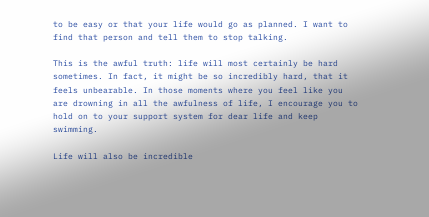to be easy or that your life would go as planned. I want to find that person and tell them to stop talking.

This is the awful truth: life will most certainly be hard sometimes. In fact, it might be so incredibly hard, that it feels unbearable. In those moments where you feel like you are drowning in all the awfulness of life, I encourage you to hold on to your support system for dear life and keep swimming.

Life will also be incredible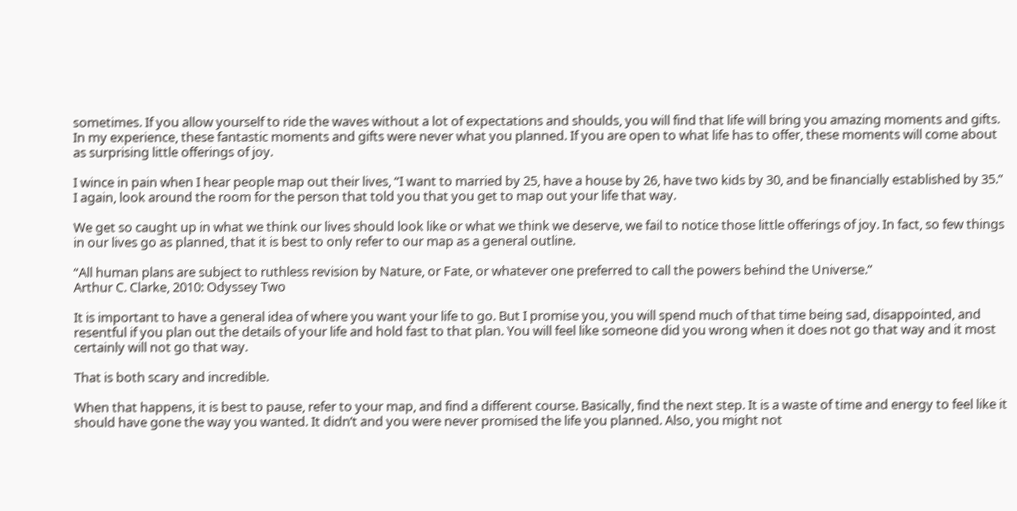sometimes. If you allow yourself to ride the waves without a lot of expectations and shoulds, you will find that life will bring you amazing moments and gifts. In my experience, these fantastic moments and gifts were never what you planned. If you are open to what life has to offer, these moments will come about as surprising little offerings of joy.

I wince in pain when I hear people map out their lives, “I want to married by 25, have a house by 26, have two kids by 30, and be financially established by 35.” I again, look around the room for the person that told you that you get to map out your life that way.

We get so caught up in what we think our lives should look like or what we think we deserve, we fail to notice those little offerings of joy. In fact, so few things in our lives go as planned, that it is best to only refer to our map as a general outline.

“All human plans are subject to ruthless revision by Nature, or Fate, or whatever one preferred to call the powers behind the Universe.”
Arthur C. Clarke, 2010: Odyssey Two

It is important to have a general idea of where you want your life to go. But I promise you, you will spend much of that time being sad, disappointed, and resentful if you plan out the details of your life and hold fast to that plan. You will feel like someone did you wrong when it does not go that way and it most certainly will not go that way.

That is both scary and incredible.

When that happens, it is best to pause, refer to your map, and find a different course. Basically, find the next step. It is a waste of time and energy to feel like it should have gone the way you wanted. It didn’t and you were never promised the life you planned. Also, you might not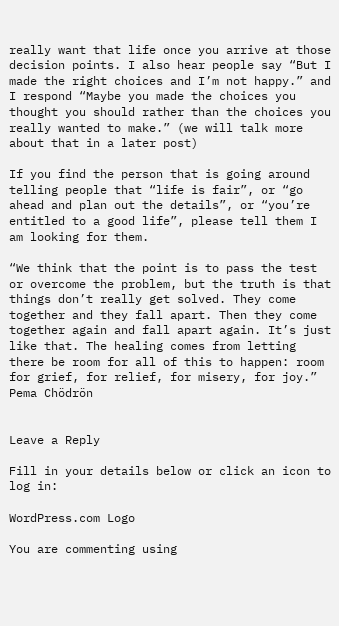really want that life once you arrive at those decision points. I also hear people say “But I made the right choices and I’m not happy.” and I respond “Maybe you made the choices you thought you should rather than the choices you really wanted to make.” (we will talk more about that in a later post)

If you find the person that is going around telling people that “life is fair”, or “go ahead and plan out the details”, or “you’re entitled to a good life”, please tell them I am looking for them.

“We think that the point is to pass the test or overcome the problem, but the truth is that things don’t really get solved. They come together and they fall apart. Then they come together again and fall apart again. It’s just like that. The healing comes from letting there be room for all of this to happen: room for grief, for relief, for misery, for joy.”
Pema Chödrön


Leave a Reply

Fill in your details below or click an icon to log in:

WordPress.com Logo

You are commenting using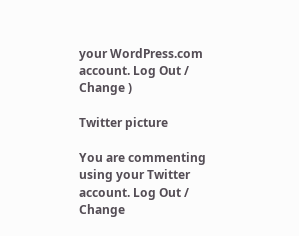your WordPress.com account. Log Out / Change )

Twitter picture

You are commenting using your Twitter account. Log Out / Change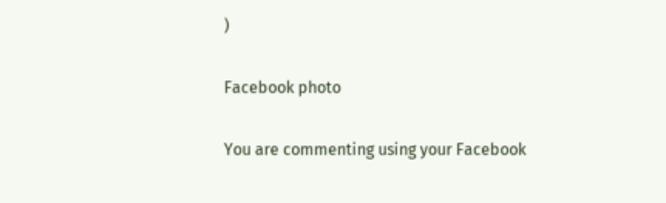)

Facebook photo

You are commenting using your Facebook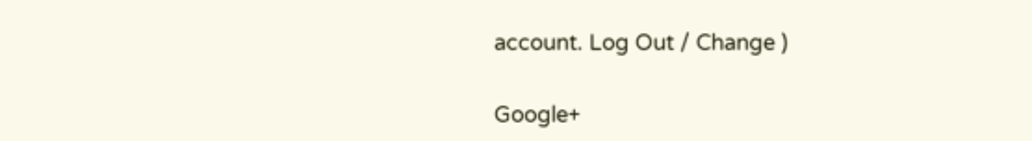account. Log Out / Change )

Google+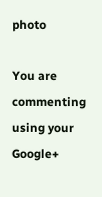photo

You are commenting using your Google+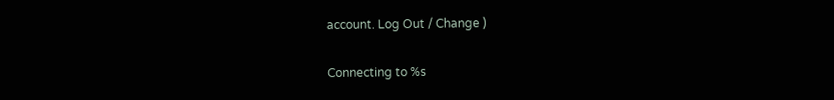account. Log Out / Change )

Connecting to %s